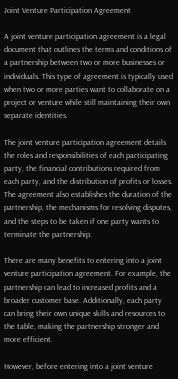Joint Venture Participation Agreement

A joint venture participation agreement is a legal document that outlines the terms and conditions of a partnership between two or more businesses or individuals. This type of agreement is typically used when two or more parties want to collaborate on a project or venture while still maintaining their own separate identities.

The joint venture participation agreement details the roles and responsibilities of each participating party, the financial contributions required from each party, and the distribution of profits or losses. The agreement also establishes the duration of the partnership, the mechanisms for resolving disputes, and the steps to be taken if one party wants to terminate the partnership.

There are many benefits to entering into a joint venture participation agreement. For example, the partnership can lead to increased profits and a broader customer base. Additionally, each party can bring their own unique skills and resources to the table, making the partnership stronger and more efficient.

However, before entering into a joint venture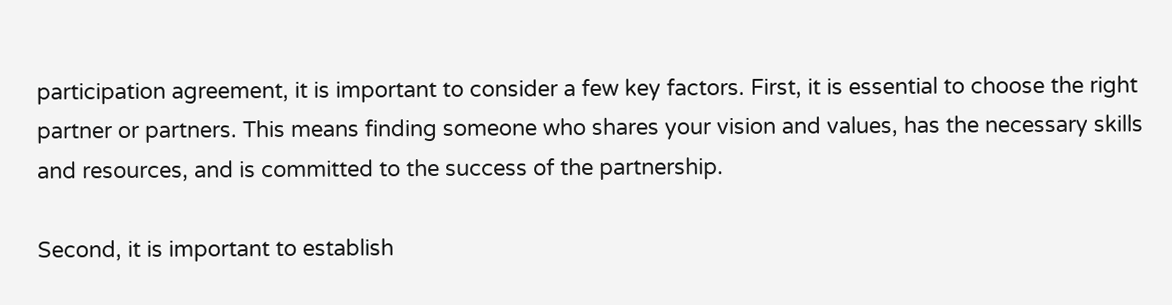participation agreement, it is important to consider a few key factors. First, it is essential to choose the right partner or partners. This means finding someone who shares your vision and values, has the necessary skills and resources, and is committed to the success of the partnership.

Second, it is important to establish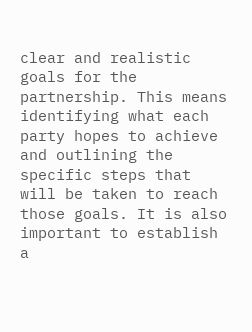clear and realistic goals for the partnership. This means identifying what each party hopes to achieve and outlining the specific steps that will be taken to reach those goals. It is also important to establish a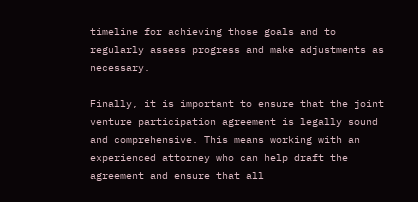timeline for achieving those goals and to regularly assess progress and make adjustments as necessary.

Finally, it is important to ensure that the joint venture participation agreement is legally sound and comprehensive. This means working with an experienced attorney who can help draft the agreement and ensure that all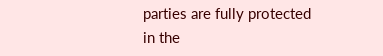parties are fully protected in the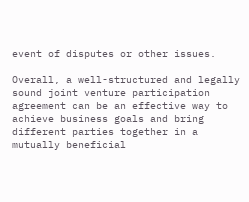event of disputes or other issues.

Overall, a well-structured and legally sound joint venture participation agreement can be an effective way to achieve business goals and bring different parties together in a mutually beneficial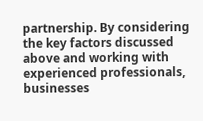partnership. By considering the key factors discussed above and working with experienced professionals, businesses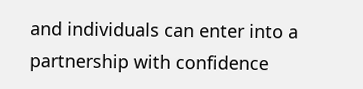and individuals can enter into a partnership with confidence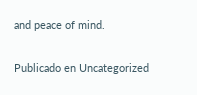and peace of mind.

Publicado en Uncategorized